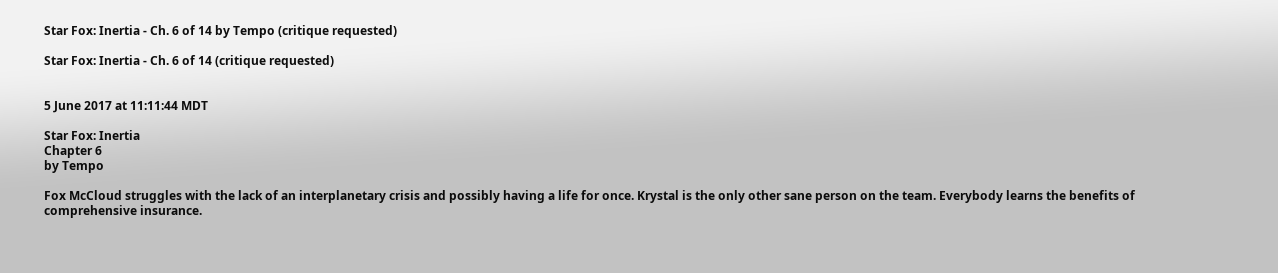Star Fox: Inertia - Ch. 6 of 14 by Tempo (critique requested)

Star Fox: Inertia - Ch. 6 of 14 (critique requested)


5 June 2017 at 11:11:44 MDT

Star Fox: Inertia
Chapter 6
by Tempo

Fox McCloud struggles with the lack of an interplanetary crisis and possibly having a life for once. Krystal is the only other sane person on the team. Everybody learns the benefits of comprehensive insurance.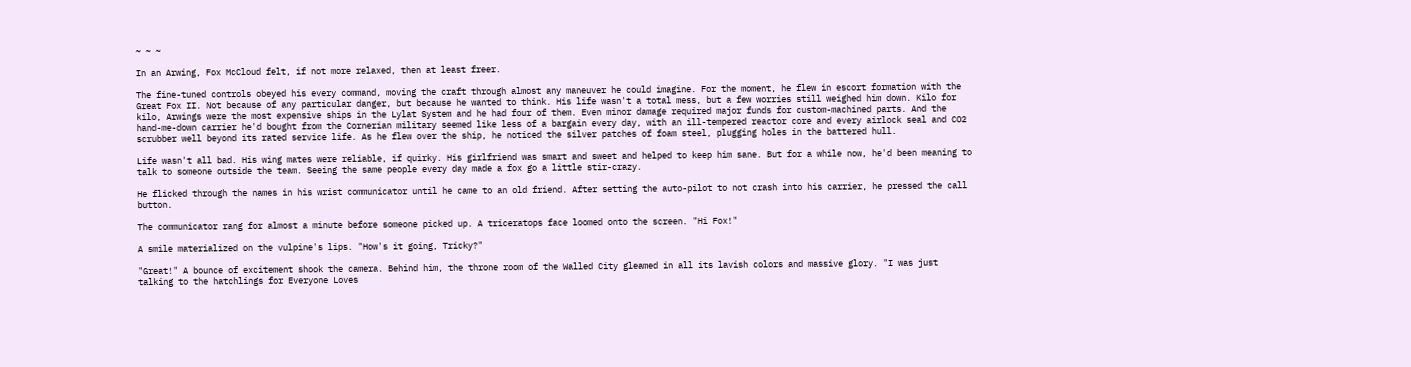~ ~ ~

In an Arwing, Fox McCloud felt, if not more relaxed, then at least freer.

The fine-tuned controls obeyed his every command, moving the craft through almost any maneuver he could imagine. For the moment, he flew in escort formation with the Great Fox II. Not because of any particular danger, but because he wanted to think. His life wasn't a total mess, but a few worries still weighed him down. Kilo for kilo, Arwings were the most expensive ships in the Lylat System and he had four of them. Even minor damage required major funds for custom-machined parts. And the hand-me-down carrier he'd bought from the Cornerian military seemed like less of a bargain every day, with an ill-tempered reactor core and every airlock seal and CO2 scrubber well beyond its rated service life. As he flew over the ship, he noticed the silver patches of foam steel, plugging holes in the battered hull.

Life wasn't all bad. His wing mates were reliable, if quirky. His girlfriend was smart and sweet and helped to keep him sane. But for a while now, he'd been meaning to talk to someone outside the team. Seeing the same people every day made a fox go a little stir-crazy.

He flicked through the names in his wrist communicator until he came to an old friend. After setting the auto-pilot to not crash into his carrier, he pressed the call button.

The communicator rang for almost a minute before someone picked up. A triceratops face loomed onto the screen. "Hi Fox!"

A smile materialized on the vulpine's lips. "How's it going, Tricky?"

"Great!" A bounce of excitement shook the camera. Behind him, the throne room of the Walled City gleamed in all its lavish colors and massive glory. "I was just talking to the hatchlings for Everyone Loves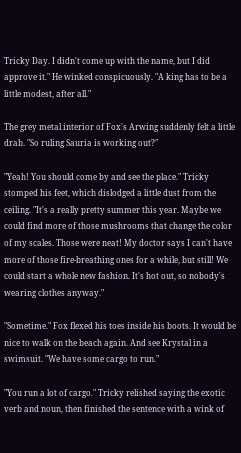Tricky Day. I didn't come up with the name, but I did approve it." He winked conspicuously. "A king has to be a little modest, after all."

The grey metal interior of Fox's Arwing suddenly felt a little drab. "So ruling Sauria is working out?"

"Yeah! You should come by and see the place." Tricky stomped his feet, which dislodged a little dust from the ceiling. "It's a really pretty summer this year. Maybe we could find more of those mushrooms that change the color of my scales. Those were neat! My doctor says I can't have more of those fire-breathing ones for a while, but still! We could start a whole new fashion. It's hot out, so nobody's wearing clothes anyway."

"Sometime." Fox flexed his toes inside his boots. It would be nice to walk on the beach again. And see Krystal in a swimsuit. "We have some cargo to run."

"You run a lot of cargo." Tricky relished saying the exotic verb and noun, then finished the sentence with a wink of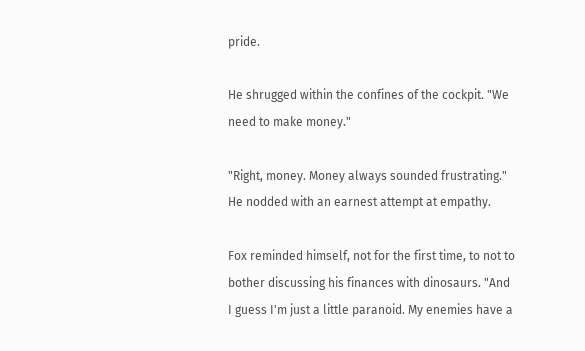pride.

He shrugged within the confines of the cockpit. "We need to make money."

"Right, money. Money always sounded frustrating." He nodded with an earnest attempt at empathy.

Fox reminded himself, not for the first time, to not to bother discussing his finances with dinosaurs. "And I guess I'm just a little paranoid. My enemies have a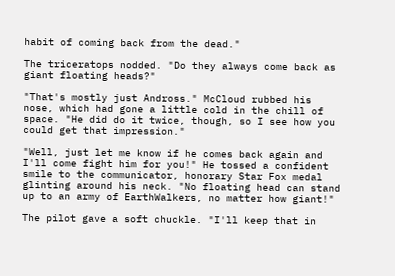habit of coming back from the dead."

The triceratops nodded. "Do they always come back as giant floating heads?"

"That's mostly just Andross." McCloud rubbed his nose, which had gone a little cold in the chill of space. "He did do it twice, though, so I see how you could get that impression."

"Well, just let me know if he comes back again and I'll come fight him for you!" He tossed a confident smile to the communicator, honorary Star Fox medal glinting around his neck. "No floating head can stand up to an army of EarthWalkers, no matter how giant!"

The pilot gave a soft chuckle. "I'll keep that in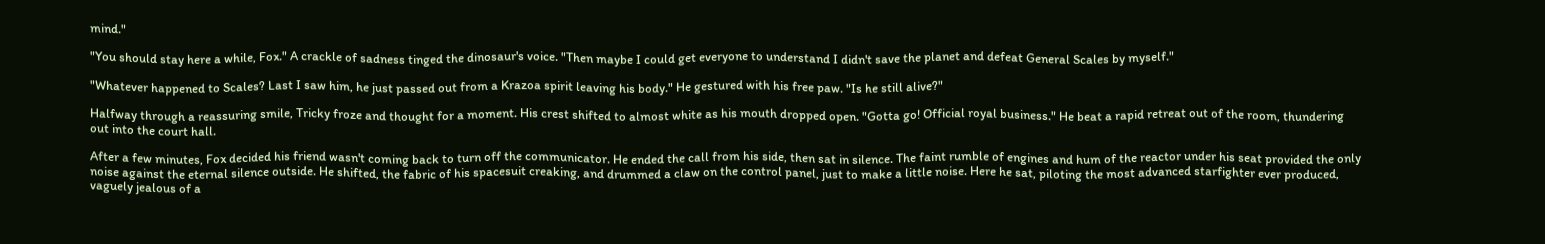mind."

"You should stay here a while, Fox." A crackle of sadness tinged the dinosaur's voice. "Then maybe I could get everyone to understand I didn't save the planet and defeat General Scales by myself."

"Whatever happened to Scales? Last I saw him, he just passed out from a Krazoa spirit leaving his body." He gestured with his free paw. "Is he still alive?"

Halfway through a reassuring smile, Tricky froze and thought for a moment. His crest shifted to almost white as his mouth dropped open. "Gotta go! Official royal business." He beat a rapid retreat out of the room, thundering out into the court hall.

After a few minutes, Fox decided his friend wasn't coming back to turn off the communicator. He ended the call from his side, then sat in silence. The faint rumble of engines and hum of the reactor under his seat provided the only noise against the eternal silence outside. He shifted, the fabric of his spacesuit creaking, and drummed a claw on the control panel, just to make a little noise. Here he sat, piloting the most advanced starfighter ever produced, vaguely jealous of a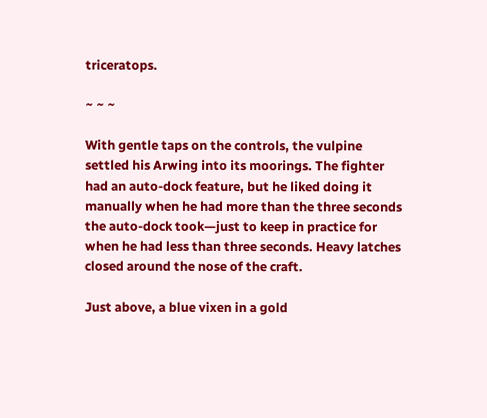triceratops.

~ ~ ~

With gentle taps on the controls, the vulpine settled his Arwing into its moorings. The fighter had an auto-dock feature, but he liked doing it manually when he had more than the three seconds the auto-dock took—just to keep in practice for when he had less than three seconds. Heavy latches closed around the nose of the craft.

Just above, a blue vixen in a gold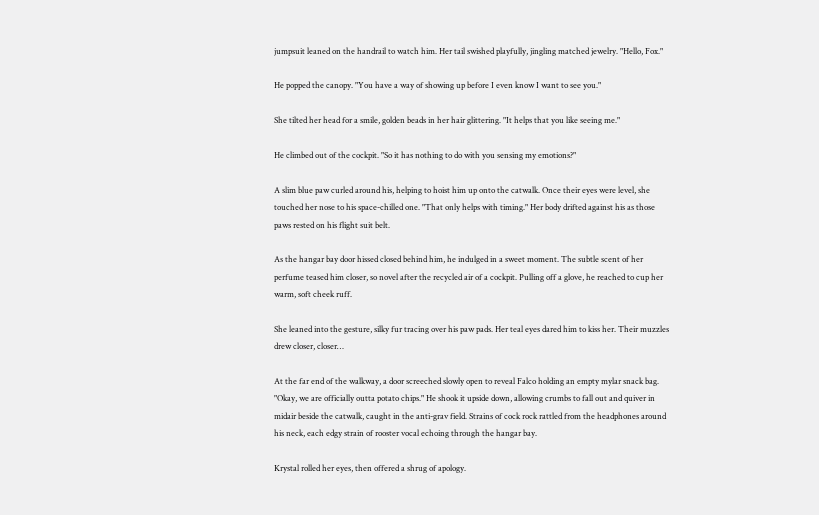jumpsuit leaned on the handrail to watch him. Her tail swished playfully, jingling matched jewelry. "Hello, Fox."

He popped the canopy. "You have a way of showing up before I even know I want to see you."

She tilted her head for a smile, golden beads in her hair glittering. "It helps that you like seeing me."

He climbed out of the cockpit. "So it has nothing to do with you sensing my emotions?"

A slim blue paw curled around his, helping to hoist him up onto the catwalk. Once their eyes were level, she touched her nose to his space-chilled one. "That only helps with timing." Her body drifted against his as those paws rested on his flight suit belt.

As the hangar bay door hissed closed behind him, he indulged in a sweet moment. The subtle scent of her perfume teased him closer, so novel after the recycled air of a cockpit. Pulling off a glove, he reached to cup her warm, soft cheek ruff.

She leaned into the gesture, silky fur tracing over his paw pads. Her teal eyes dared him to kiss her. Their muzzles drew closer, closer…

At the far end of the walkway, a door screeched slowly open to reveal Falco holding an empty mylar snack bag. "Okay, we are officially outta potato chips." He shook it upside down, allowing crumbs to fall out and quiver in midair beside the catwalk, caught in the anti-grav field. Strains of cock rock rattled from the headphones around his neck, each edgy strain of rooster vocal echoing through the hangar bay.

Krystal rolled her eyes, then offered a shrug of apology.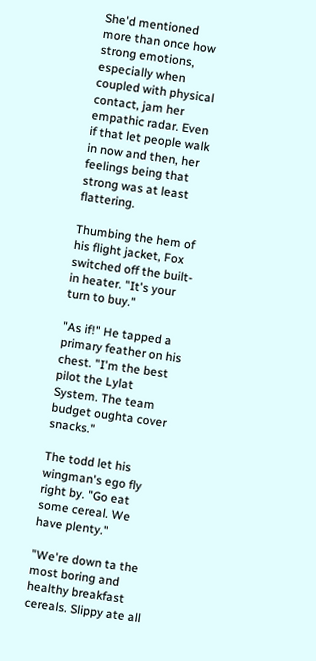She'd mentioned more than once how strong emotions, especially when coupled with physical contact, jam her empathic radar. Even if that let people walk in now and then, her feelings being that strong was at least flattering.

Thumbing the hem of his flight jacket, Fox switched off the built-in heater. "It's your turn to buy."

"As if!" He tapped a primary feather on his chest. "I'm the best pilot the Lylat System. The team budget oughta cover snacks."

The todd let his wingman's ego fly right by. "Go eat some cereal. We have plenty."

"We're down ta the most boring and healthy breakfast cereals. Slippy ate all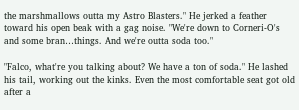the marshmallows outta my Astro Blasters." He jerked a feather toward his open beak with a gag noise. "We're down to Corneri-O's and some bran…things. And we're outta soda too."

"Falco, what're you talking about? We have a ton of soda." He lashed his tail, working out the kinks. Even the most comfortable seat got old after a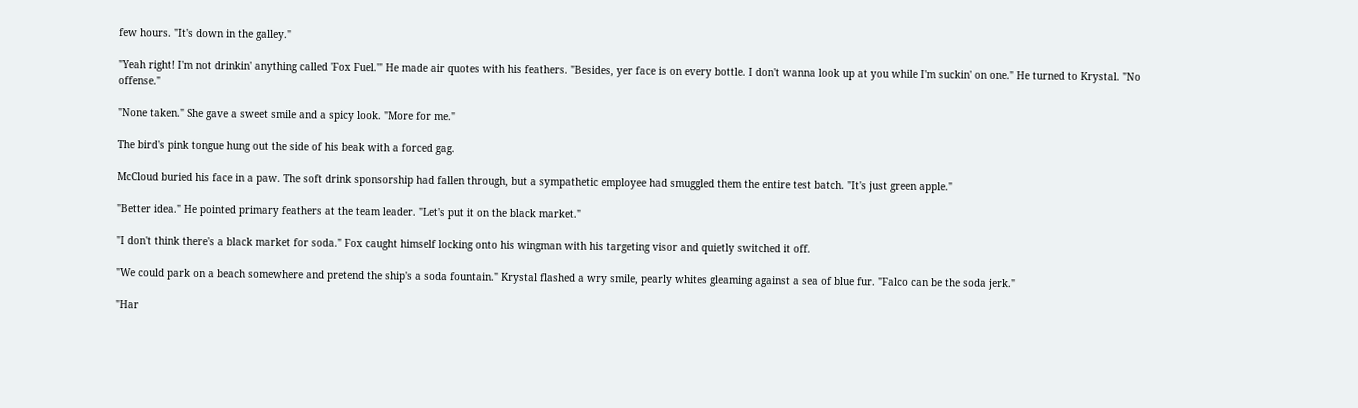few hours. "It's down in the galley."

"Yeah right! I'm not drinkin' anything called 'Fox Fuel.'" He made air quotes with his feathers. "Besides, yer face is on every bottle. I don't wanna look up at you while I'm suckin' on one." He turned to Krystal. "No offense."

"None taken." She gave a sweet smile and a spicy look. "More for me."

The bird's pink tongue hung out the side of his beak with a forced gag.

McCloud buried his face in a paw. The soft drink sponsorship had fallen through, but a sympathetic employee had smuggled them the entire test batch. "It's just green apple."

"Better idea." He pointed primary feathers at the team leader. "Let's put it on the black market."

"I don't think there's a black market for soda." Fox caught himself locking onto his wingman with his targeting visor and quietly switched it off.

"We could park on a beach somewhere and pretend the ship's a soda fountain." Krystal flashed a wry smile, pearly whites gleaming against a sea of blue fur. "Falco can be the soda jerk."

"Har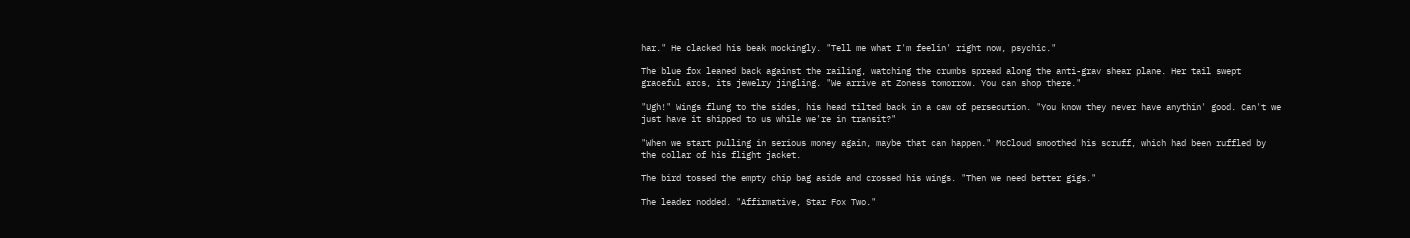har." He clacked his beak mockingly. "Tell me what I'm feelin' right now, psychic."

The blue fox leaned back against the railing, watching the crumbs spread along the anti-grav shear plane. Her tail swept graceful arcs, its jewelry jingling. "We arrive at Zoness tomorrow. You can shop there."

"Ugh!" Wings flung to the sides, his head tilted back in a caw of persecution. "You know they never have anythin' good. Can't we just have it shipped to us while we're in transit?"

"When we start pulling in serious money again, maybe that can happen." McCloud smoothed his scruff, which had been ruffled by the collar of his flight jacket.

The bird tossed the empty chip bag aside and crossed his wings. "Then we need better gigs."

The leader nodded. "Affirmative, Star Fox Two."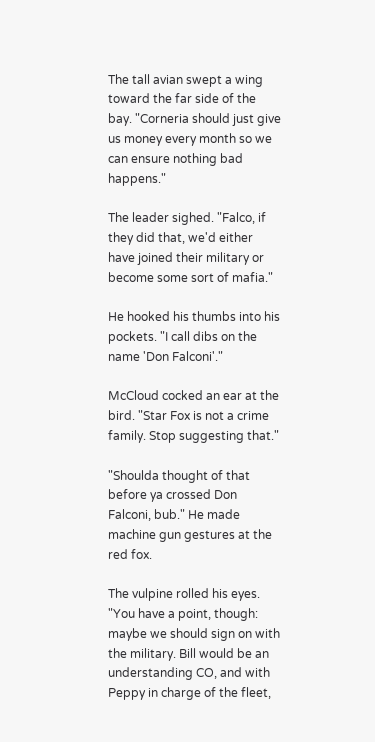The tall avian swept a wing toward the far side of the bay. "Corneria should just give us money every month so we can ensure nothing bad happens."

The leader sighed. "Falco, if they did that, we'd either have joined their military or become some sort of mafia."

He hooked his thumbs into his pockets. "I call dibs on the name 'Don Falconi'."

McCloud cocked an ear at the bird. "Star Fox is not a crime family. Stop suggesting that."

"Shoulda thought of that before ya crossed Don Falconi, bub." He made machine gun gestures at the red fox.

The vulpine rolled his eyes. "You have a point, though: maybe we should sign on with the military. Bill would be an understanding CO, and with Peppy in charge of the fleet,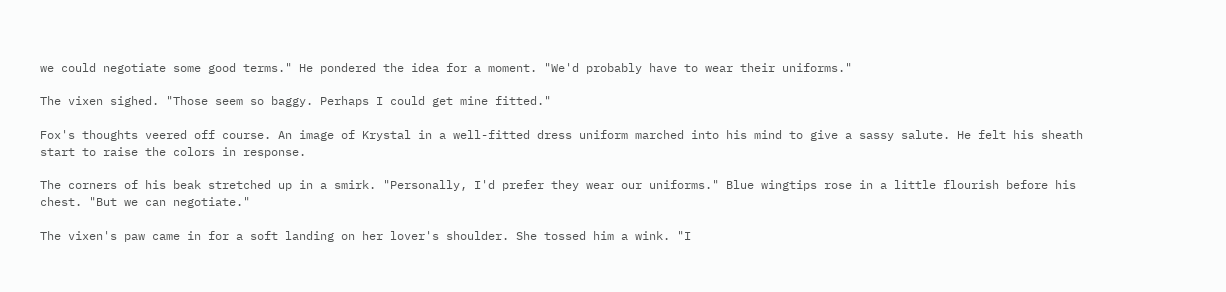we could negotiate some good terms." He pondered the idea for a moment. "We'd probably have to wear their uniforms."

The vixen sighed. "Those seem so baggy. Perhaps I could get mine fitted."

Fox's thoughts veered off course. An image of Krystal in a well-fitted dress uniform marched into his mind to give a sassy salute. He felt his sheath start to raise the colors in response.

The corners of his beak stretched up in a smirk. "Personally, I'd prefer they wear our uniforms." Blue wingtips rose in a little flourish before his chest. "But we can negotiate."

The vixen's paw came in for a soft landing on her lover's shoulder. She tossed him a wink. "I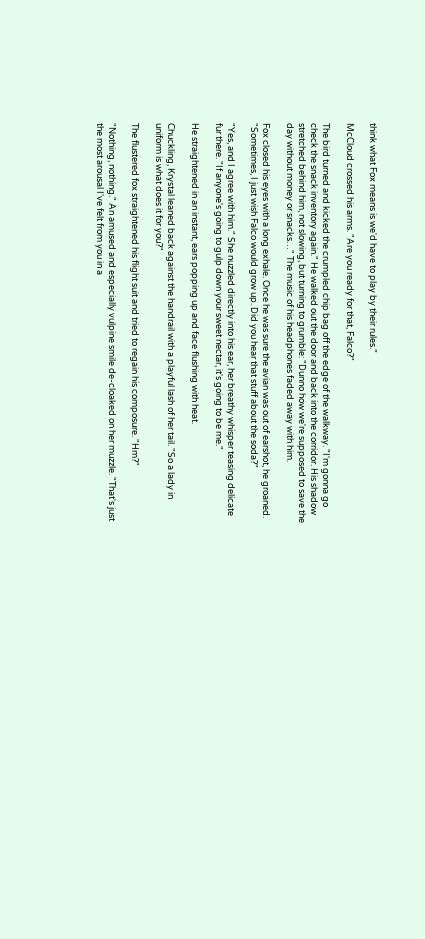think what Fox means is we'd have to play by their rules."

McCloud crossed his arms. "Are you ready for that, Falco?"

The bird turned and kicked the crumpled chip bag off the edge of the walkway. "I'm gonna go check the snack inventory again." He walked out the door and back into the corridor. His shadow stretched behind him, not slowing, but turning to grumble: "Dunno how we're supposed to save the day without money or snacks…" The music of his headphones faded away with him.

Fox closed his eyes with a long exhale. Once he was sure the avian was out of earshot, he groaned. "Sometimes, I just wish Falco would grow up. Did you hear that stuff about the soda?"

"Yes, and I agree with him." She nuzzled directly into his ear, her breathy whisper teasing delicate fur there. "If anyone's going to gulp down your sweet nectar, it's going to be me."

He straightened in an instant, ears popping up and face flushing with heat.

Chuckling, Krystal leaned back against the handrail with a playful lash of her tail. "So a lady in uniform is what does it for you?"

The flustered fox straightened his flight suit and tried to regain his composure. "Hm?"

"Nothing, nothing." An amused and especially vulpine smile de-cloaked on her muzzle. "That's just the most arousal I've felt from you in a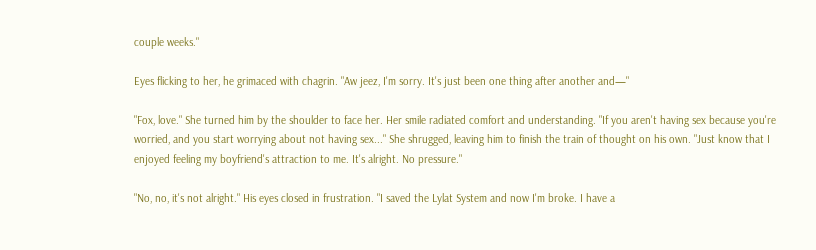couple weeks."

Eyes flicking to her, he grimaced with chagrin. "Aw jeez, I'm sorry. It's just been one thing after another and—"

"Fox, love." She turned him by the shoulder to face her. Her smile radiated comfort and understanding. "If you aren't having sex because you're worried, and you start worrying about not having sex..." She shrugged, leaving him to finish the train of thought on his own. "Just know that I enjoyed feeling my boyfriend's attraction to me. It's alright. No pressure."

"No, no, it's not alright." His eyes closed in frustration. "I saved the Lylat System and now I'm broke. I have a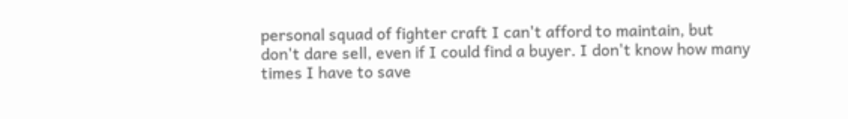personal squad of fighter craft I can't afford to maintain, but don't dare sell, even if I could find a buyer. I don't know how many times I have to save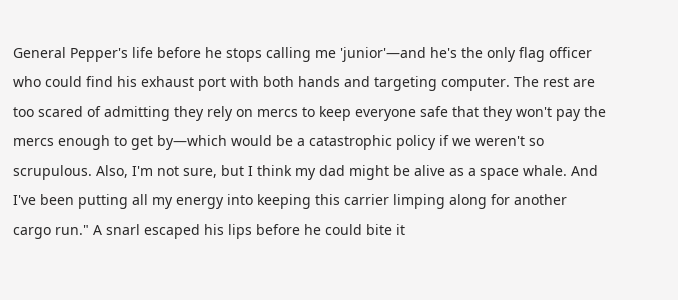General Pepper's life before he stops calling me 'junior'—and he's the only flag officer who could find his exhaust port with both hands and targeting computer. The rest are too scared of admitting they rely on mercs to keep everyone safe that they won't pay the mercs enough to get by—which would be a catastrophic policy if we weren't so scrupulous. Also, I'm not sure, but I think my dad might be alive as a space whale. And I've been putting all my energy into keeping this carrier limping along for another cargo run." A snarl escaped his lips before he could bite it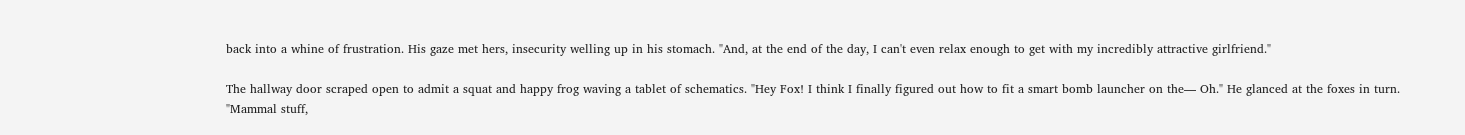back into a whine of frustration. His gaze met hers, insecurity welling up in his stomach. "And, at the end of the day, I can't even relax enough to get with my incredibly attractive girlfriend."

The hallway door scraped open to admit a squat and happy frog waving a tablet of schematics. "Hey Fox! I think I finally figured out how to fit a smart bomb launcher on the— Oh." He glanced at the foxes in turn. "Mammal stuff,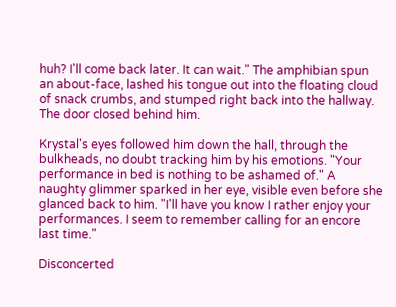huh? I'll come back later. It can wait." The amphibian spun an about-face, lashed his tongue out into the floating cloud of snack crumbs, and stumped right back into the hallway. The door closed behind him.

Krystal's eyes followed him down the hall, through the bulkheads, no doubt tracking him by his emotions. "Your performance in bed is nothing to be ashamed of." A naughty glimmer sparked in her eye, visible even before she glanced back to him. "I'll have you know I rather enjoy your performances. I seem to remember calling for an encore last time."

Disconcerted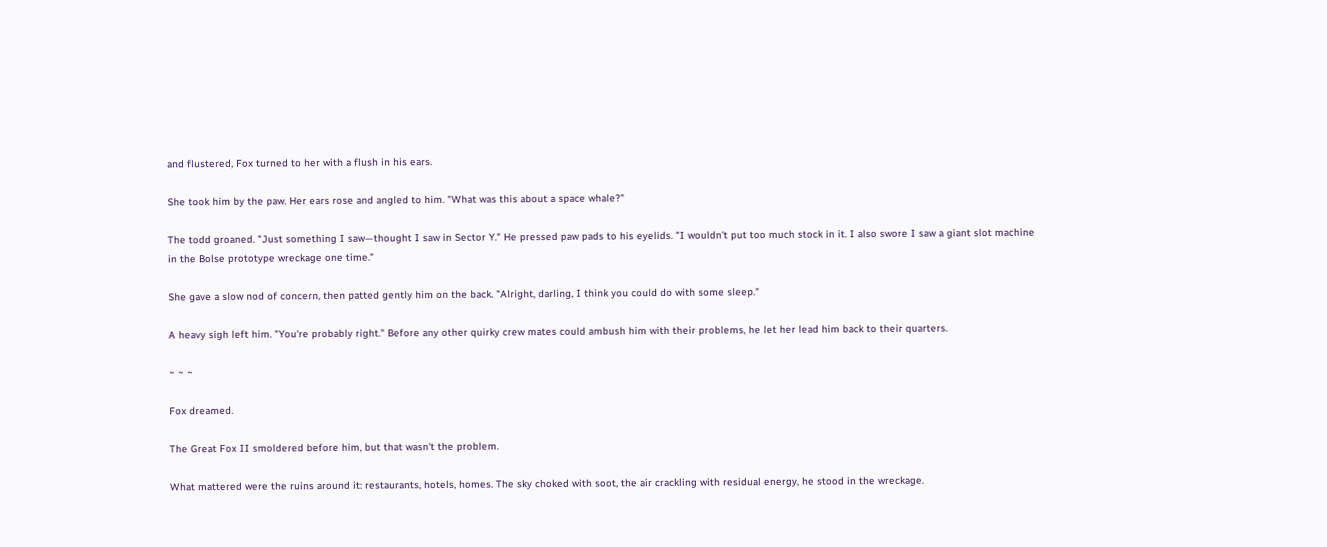and flustered, Fox turned to her with a flush in his ears.

She took him by the paw. Her ears rose and angled to him. "What was this about a space whale?"

The todd groaned. "Just something I saw—thought I saw in Sector Y." He pressed paw pads to his eyelids. "I wouldn't put too much stock in it. I also swore I saw a giant slot machine in the Bolse prototype wreckage one time."

She gave a slow nod of concern, then patted gently him on the back. "Alright, darling, I think you could do with some sleep."

A heavy sigh left him. "You're probably right." Before any other quirky crew mates could ambush him with their problems, he let her lead him back to their quarters.

~ ~ ~

Fox dreamed.

The Great Fox II smoldered before him, but that wasn't the problem.

What mattered were the ruins around it: restaurants, hotels, homes. The sky choked with soot, the air crackling with residual energy, he stood in the wreckage.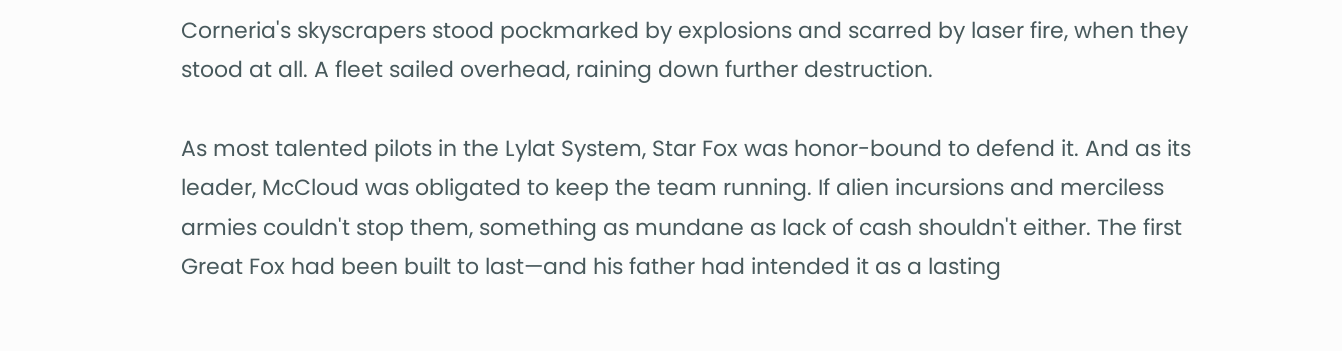Corneria's skyscrapers stood pockmarked by explosions and scarred by laser fire, when they stood at all. A fleet sailed overhead, raining down further destruction.

As most talented pilots in the Lylat System, Star Fox was honor-bound to defend it. And as its leader, McCloud was obligated to keep the team running. If alien incursions and merciless armies couldn't stop them, something as mundane as lack of cash shouldn't either. The first Great Fox had been built to last—and his father had intended it as a lasting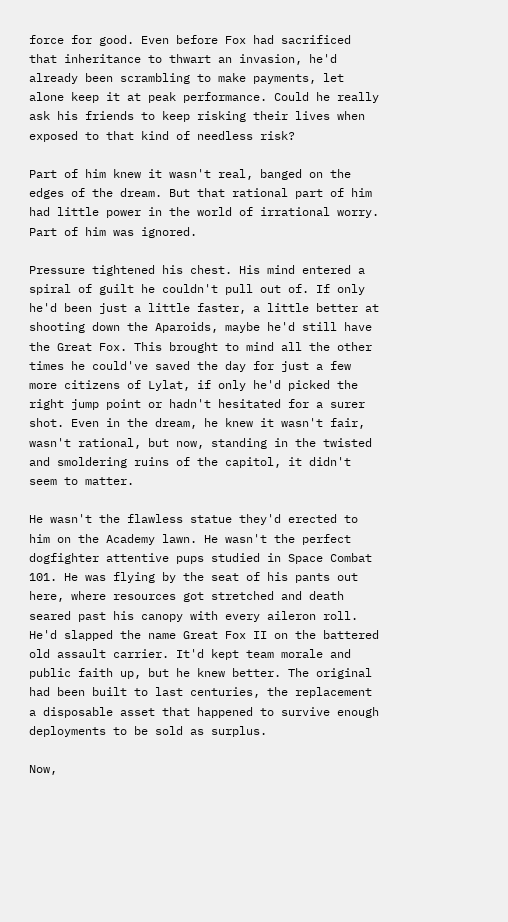force for good. Even before Fox had sacrificed that inheritance to thwart an invasion, he'd already been scrambling to make payments, let alone keep it at peak performance. Could he really ask his friends to keep risking their lives when exposed to that kind of needless risk?

Part of him knew it wasn't real, banged on the edges of the dream. But that rational part of him had little power in the world of irrational worry. Part of him was ignored.

Pressure tightened his chest. His mind entered a spiral of guilt he couldn't pull out of. If only he'd been just a little faster, a little better at shooting down the Aparoids, maybe he'd still have the Great Fox. This brought to mind all the other times he could've saved the day for just a few more citizens of Lylat, if only he'd picked the right jump point or hadn't hesitated for a surer shot. Even in the dream, he knew it wasn't fair, wasn't rational, but now, standing in the twisted and smoldering ruins of the capitol, it didn't seem to matter.

He wasn't the flawless statue they'd erected to him on the Academy lawn. He wasn't the perfect dogfighter attentive pups studied in Space Combat 101. He was flying by the seat of his pants out here, where resources got stretched and death seared past his canopy with every aileron roll. He'd slapped the name Great Fox II on the battered old assault carrier. It'd kept team morale and public faith up, but he knew better. The original had been built to last centuries, the replacement a disposable asset that happened to survive enough deployments to be sold as surplus.

Now,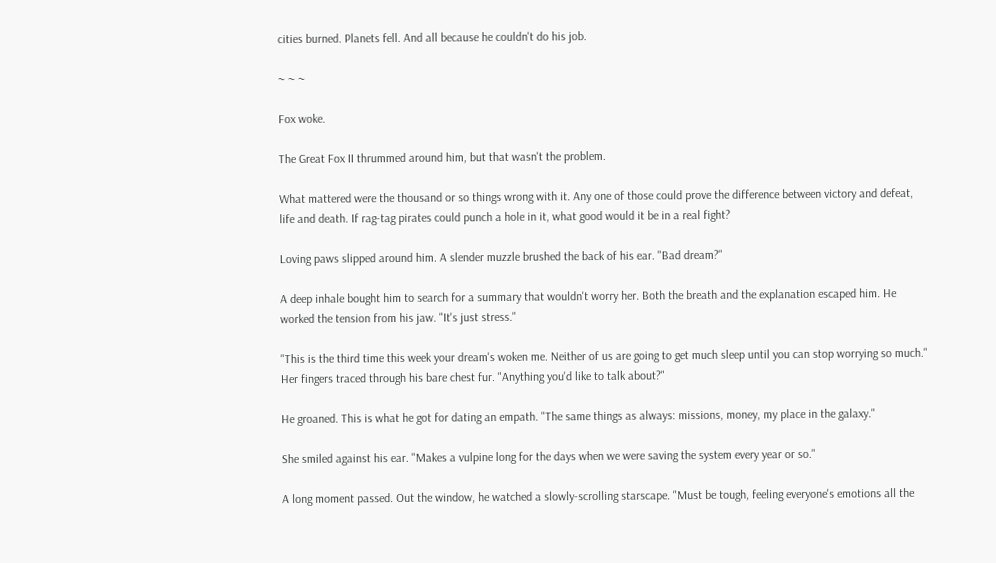cities burned. Planets fell. And all because he couldn't do his job.

~ ~ ~

Fox woke.

The Great Fox II thrummed around him, but that wasn't the problem.

What mattered were the thousand or so things wrong with it. Any one of those could prove the difference between victory and defeat, life and death. If rag-tag pirates could punch a hole in it, what good would it be in a real fight?

Loving paws slipped around him. A slender muzzle brushed the back of his ear. "Bad dream?"

A deep inhale bought him to search for a summary that wouldn't worry her. Both the breath and the explanation escaped him. He worked the tension from his jaw. "It's just stress."

"This is the third time this week your dream's woken me. Neither of us are going to get much sleep until you can stop worrying so much." Her fingers traced through his bare chest fur. "Anything you'd like to talk about?"

He groaned. This is what he got for dating an empath. "The same things as always: missions, money, my place in the galaxy."

She smiled against his ear. "Makes a vulpine long for the days when we were saving the system every year or so."

A long moment passed. Out the window, he watched a slowly-scrolling starscape. "Must be tough, feeling everyone's emotions all the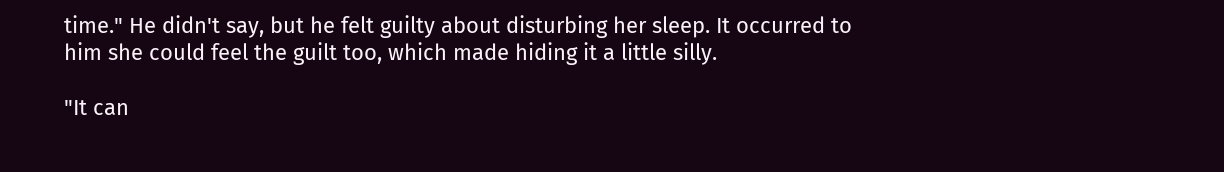time." He didn't say, but he felt guilty about disturbing her sleep. It occurred to him she could feel the guilt too, which made hiding it a little silly.

"It can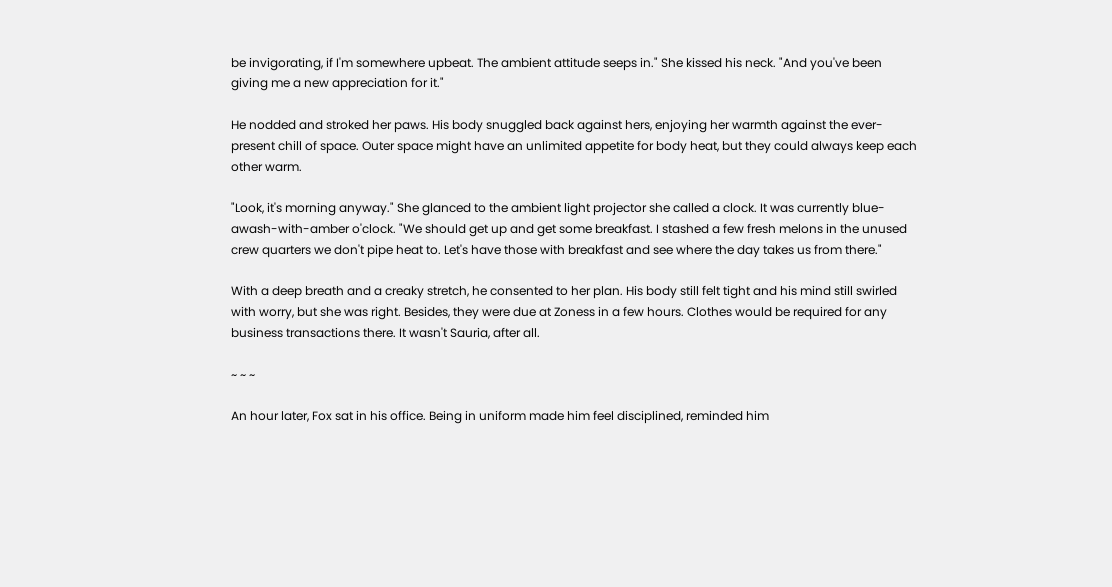be invigorating, if I'm somewhere upbeat. The ambient attitude seeps in." She kissed his neck. "And you've been giving me a new appreciation for it."

He nodded and stroked her paws. His body snuggled back against hers, enjoying her warmth against the ever-present chill of space. Outer space might have an unlimited appetite for body heat, but they could always keep each other warm.

"Look, it's morning anyway." She glanced to the ambient light projector she called a clock. It was currently blue-awash-with-amber o'clock. "We should get up and get some breakfast. I stashed a few fresh melons in the unused crew quarters we don't pipe heat to. Let's have those with breakfast and see where the day takes us from there."

With a deep breath and a creaky stretch, he consented to her plan. His body still felt tight and his mind still swirled with worry, but she was right. Besides, they were due at Zoness in a few hours. Clothes would be required for any business transactions there. It wasn't Sauria, after all.

~ ~ ~

An hour later, Fox sat in his office. Being in uniform made him feel disciplined, reminded him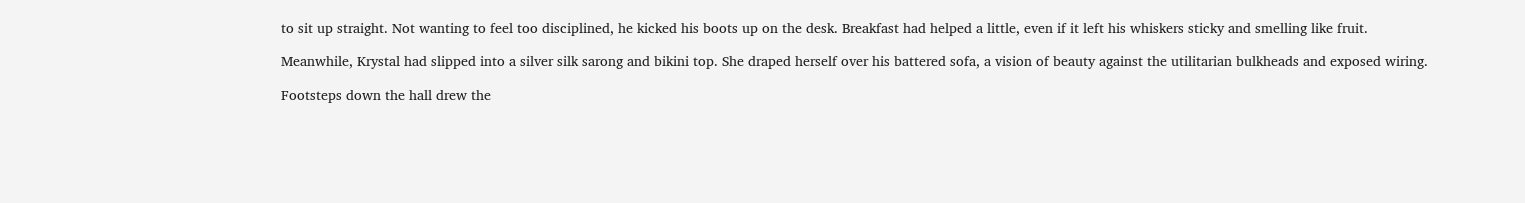to sit up straight. Not wanting to feel too disciplined, he kicked his boots up on the desk. Breakfast had helped a little, even if it left his whiskers sticky and smelling like fruit.

Meanwhile, Krystal had slipped into a silver silk sarong and bikini top. She draped herself over his battered sofa, a vision of beauty against the utilitarian bulkheads and exposed wiring.

Footsteps down the hall drew the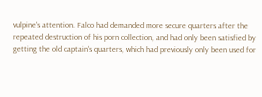vulpine's attention. Falco had demanded more secure quarters after the repeated destruction of his porn collection, and had only been satisfied by getting the old captain's quarters, which had previously only been used for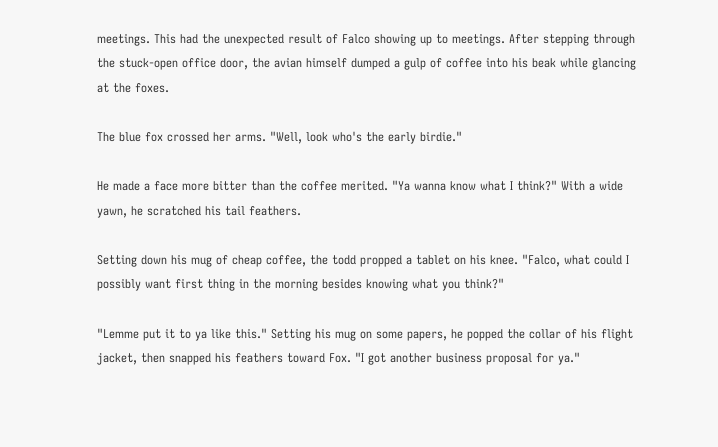meetings. This had the unexpected result of Falco showing up to meetings. After stepping through the stuck-open office door, the avian himself dumped a gulp of coffee into his beak while glancing at the foxes.

The blue fox crossed her arms. "Well, look who's the early birdie."

He made a face more bitter than the coffee merited. "Ya wanna know what I think?" With a wide yawn, he scratched his tail feathers.

Setting down his mug of cheap coffee, the todd propped a tablet on his knee. "Falco, what could I possibly want first thing in the morning besides knowing what you think?"

"Lemme put it to ya like this." Setting his mug on some papers, he popped the collar of his flight jacket, then snapped his feathers toward Fox. "I got another business proposal for ya."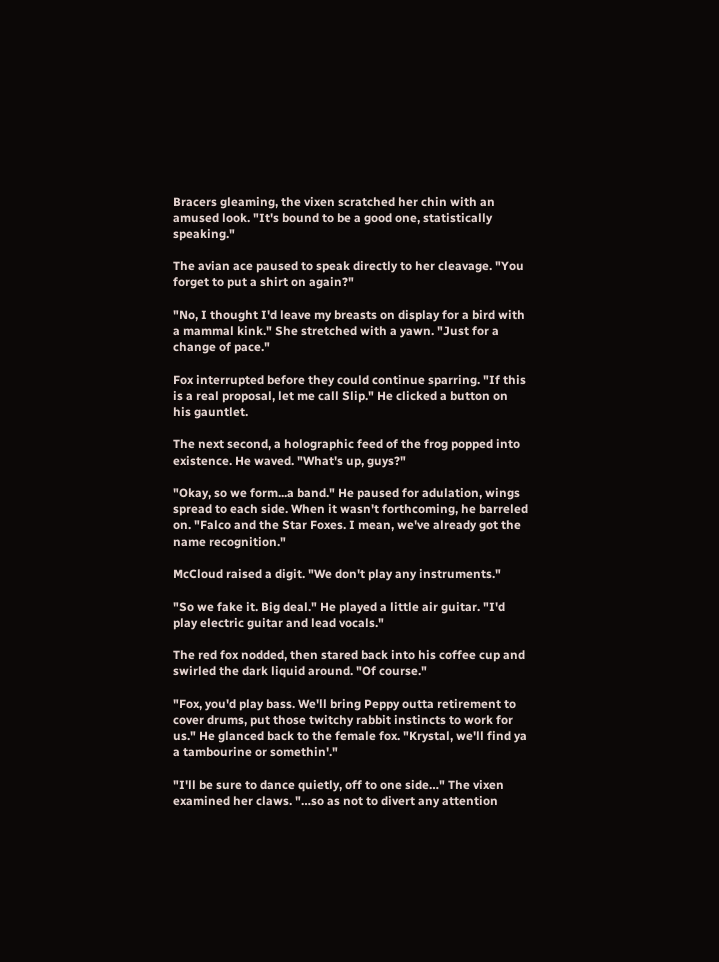Bracers gleaming, the vixen scratched her chin with an amused look. "It's bound to be a good one, statistically speaking."

The avian ace paused to speak directly to her cleavage. "You forget to put a shirt on again?"

"No, I thought I'd leave my breasts on display for a bird with a mammal kink." She stretched with a yawn. "Just for a change of pace."

Fox interrupted before they could continue sparring. "If this is a real proposal, let me call Slip." He clicked a button on his gauntlet.

The next second, a holographic feed of the frog popped into existence. He waved. "What's up, guys?"

"Okay, so we form...a band." He paused for adulation, wings spread to each side. When it wasn't forthcoming, he barreled on. "Falco and the Star Foxes. I mean, we've already got the name recognition."

McCloud raised a digit. "We don't play any instruments."

"So we fake it. Big deal." He played a little air guitar. "I'd play electric guitar and lead vocals."

The red fox nodded, then stared back into his coffee cup and swirled the dark liquid around. "Of course."

"Fox, you'd play bass. We'll bring Peppy outta retirement to cover drums, put those twitchy rabbit instincts to work for us." He glanced back to the female fox. "Krystal, we'll find ya a tambourine or somethin'."

"I'll be sure to dance quietly, off to one side…" The vixen examined her claws. "…so as not to divert any attention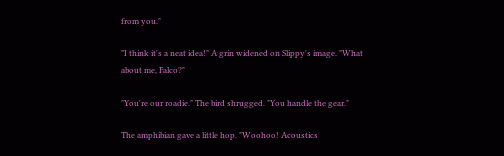from you."

"I think it's a neat idea!" A grin widened on Slippy's image. "What about me, Falco?"

"You're our roadie." The bird shrugged. "You handle the gear."

The amphibian gave a little hop. "Woohoo! Acoustics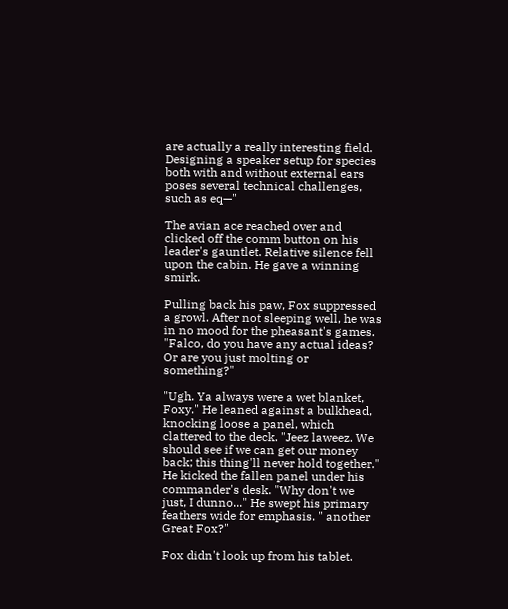are actually a really interesting field. Designing a speaker setup for species both with and without external ears poses several technical challenges, such as eq—"

The avian ace reached over and clicked off the comm button on his leader's gauntlet. Relative silence fell upon the cabin. He gave a winning smirk.

Pulling back his paw, Fox suppressed a growl. After not sleeping well, he was in no mood for the pheasant's games. "Falco, do you have any actual ideas? Or are you just molting or something?"

"Ugh. Ya always were a wet blanket, Foxy." He leaned against a bulkhead, knocking loose a panel, which clattered to the deck. "Jeez laweez. We should see if we can get our money back; this thing'll never hold together." He kicked the fallen panel under his commander's desk. "Why don't we just, I dunno..." He swept his primary feathers wide for emphasis. " another Great Fox?"

Fox didn't look up from his tablet.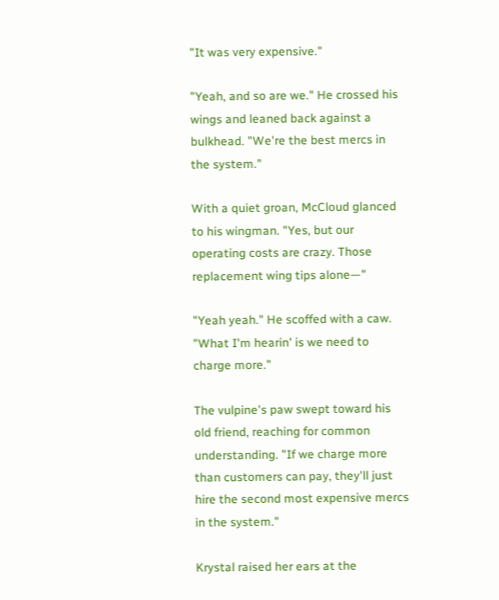"It was very expensive."

"Yeah, and so are we." He crossed his wings and leaned back against a bulkhead. "We're the best mercs in the system."

With a quiet groan, McCloud glanced to his wingman. "Yes, but our operating costs are crazy. Those replacement wing tips alone—"

"Yeah yeah." He scoffed with a caw. "What I'm hearin' is we need to charge more."

The vulpine's paw swept toward his old friend, reaching for common understanding. "If we charge more than customers can pay, they'll just hire the second most expensive mercs in the system."

Krystal raised her ears at the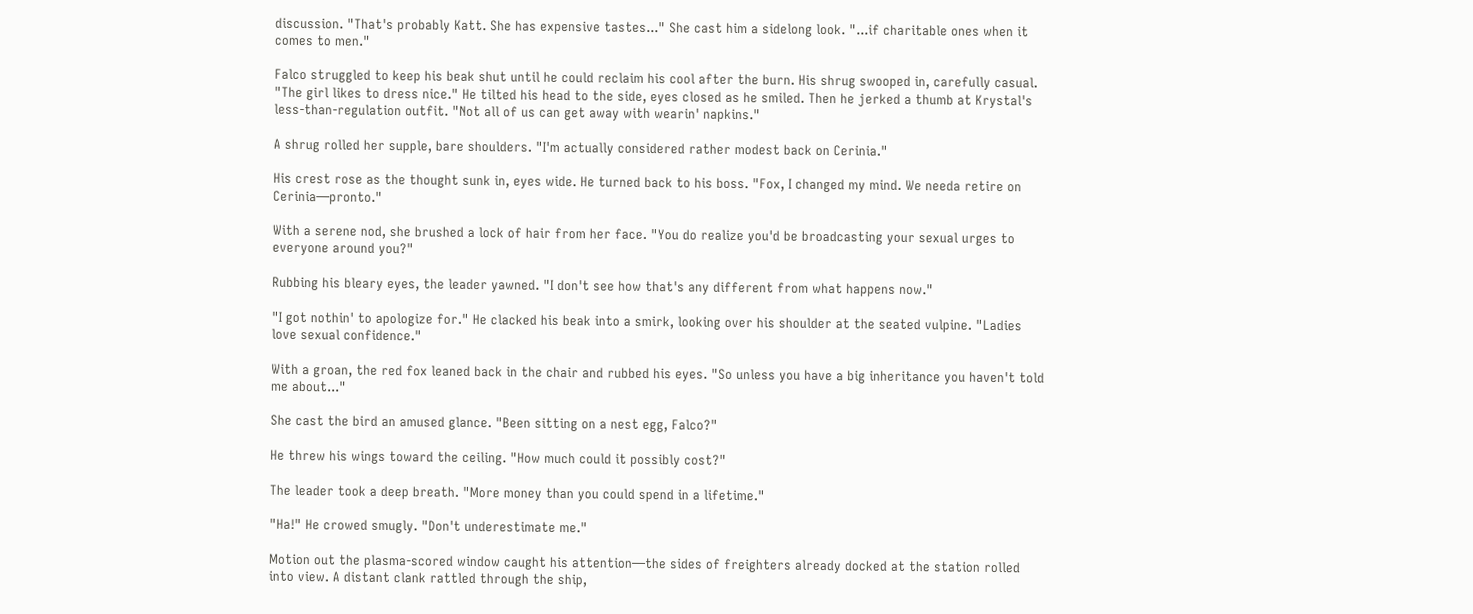discussion. "That's probably Katt. She has expensive tastes..." She cast him a sidelong look. "...if charitable ones when it comes to men."

Falco struggled to keep his beak shut until he could reclaim his cool after the burn. His shrug swooped in, carefully casual. "The girl likes to dress nice." He tilted his head to the side, eyes closed as he smiled. Then he jerked a thumb at Krystal's less-than-regulation outfit. "Not all of us can get away with wearin' napkins."

A shrug rolled her supple, bare shoulders. "I'm actually considered rather modest back on Cerinia."

His crest rose as the thought sunk in, eyes wide. He turned back to his boss. "Fox, I changed my mind. We needa retire on Cerinia—pronto."

With a serene nod, she brushed a lock of hair from her face. "You do realize you'd be broadcasting your sexual urges to everyone around you?"

Rubbing his bleary eyes, the leader yawned. "I don't see how that's any different from what happens now."

"I got nothin' to apologize for." He clacked his beak into a smirk, looking over his shoulder at the seated vulpine. "Ladies love sexual confidence."

With a groan, the red fox leaned back in the chair and rubbed his eyes. "So unless you have a big inheritance you haven't told me about..."

She cast the bird an amused glance. "Been sitting on a nest egg, Falco?"

He threw his wings toward the ceiling. "How much could it possibly cost?"

The leader took a deep breath. "More money than you could spend in a lifetime."

"Ha!" He crowed smugly. "Don't underestimate me."

Motion out the plasma-scored window caught his attention—the sides of freighters already docked at the station rolled into view. A distant clank rattled through the ship,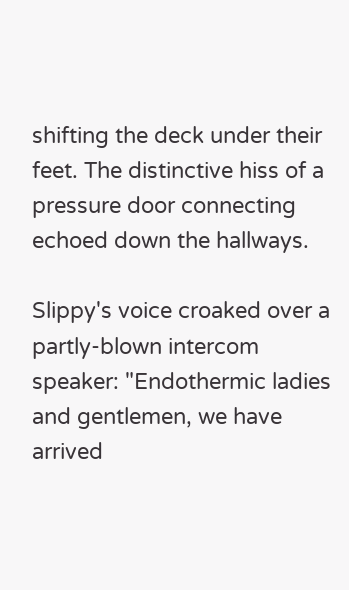shifting the deck under their feet. The distinctive hiss of a pressure door connecting echoed down the hallways.

Slippy's voice croaked over a partly-blown intercom speaker: "Endothermic ladies and gentlemen, we have arrived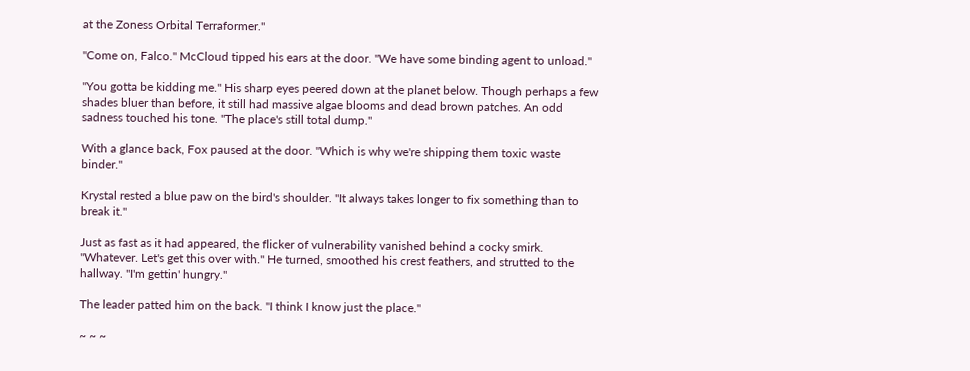at the Zoness Orbital Terraformer."

"Come on, Falco." McCloud tipped his ears at the door. "We have some binding agent to unload."

"You gotta be kidding me." His sharp eyes peered down at the planet below. Though perhaps a few shades bluer than before, it still had massive algae blooms and dead brown patches. An odd sadness touched his tone. "The place's still total dump."

With a glance back, Fox paused at the door. "Which is why we're shipping them toxic waste binder."

Krystal rested a blue paw on the bird's shoulder. "It always takes longer to fix something than to break it."

Just as fast as it had appeared, the flicker of vulnerability vanished behind a cocky smirk. "Whatever. Let's get this over with." He turned, smoothed his crest feathers, and strutted to the hallway. "I'm gettin' hungry."

The leader patted him on the back. "I think I know just the place."

~ ~ ~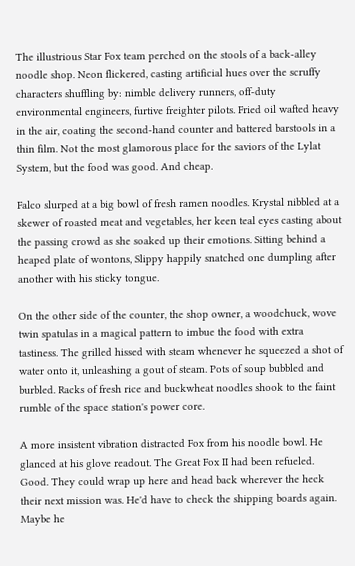The illustrious Star Fox team perched on the stools of a back-alley noodle shop. Neon flickered, casting artificial hues over the scruffy characters shuffling by: nimble delivery runners, off-duty environmental engineers, furtive freighter pilots. Fried oil wafted heavy in the air, coating the second-hand counter and battered barstools in a thin film. Not the most glamorous place for the saviors of the Lylat System, but the food was good. And cheap.

Falco slurped at a big bowl of fresh ramen noodles. Krystal nibbled at a skewer of roasted meat and vegetables, her keen teal eyes casting about the passing crowd as she soaked up their emotions. Sitting behind a heaped plate of wontons, Slippy happily snatched one dumpling after another with his sticky tongue.

On the other side of the counter, the shop owner, a woodchuck, wove twin spatulas in a magical pattern to imbue the food with extra tastiness. The grilled hissed with steam whenever he squeezed a shot of water onto it, unleashing a gout of steam. Pots of soup bubbled and burbled. Racks of fresh rice and buckwheat noodles shook to the faint rumble of the space station's power core.

A more insistent vibration distracted Fox from his noodle bowl. He glanced at his glove readout. The Great Fox II had been refueled. Good. They could wrap up here and head back wherever the heck their next mission was. He'd have to check the shipping boards again. Maybe he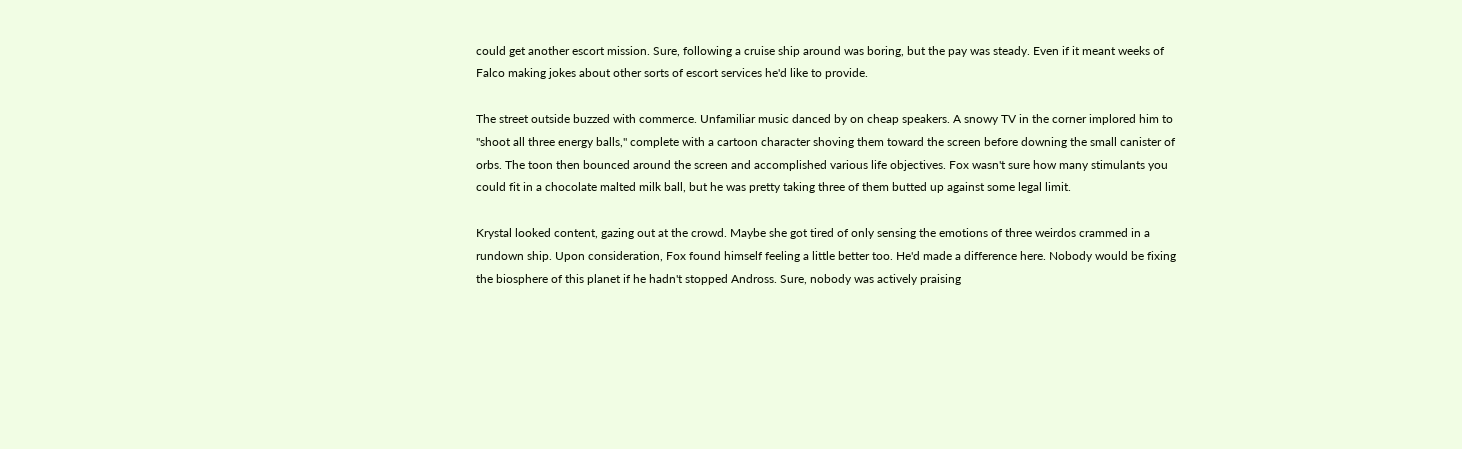could get another escort mission. Sure, following a cruise ship around was boring, but the pay was steady. Even if it meant weeks of Falco making jokes about other sorts of escort services he'd like to provide.

The street outside buzzed with commerce. Unfamiliar music danced by on cheap speakers. A snowy TV in the corner implored him to "shoot all three energy balls," complete with a cartoon character shoving them toward the screen before downing the small canister of orbs. The toon then bounced around the screen and accomplished various life objectives. Fox wasn't sure how many stimulants you could fit in a chocolate malted milk ball, but he was pretty taking three of them butted up against some legal limit.

Krystal looked content, gazing out at the crowd. Maybe she got tired of only sensing the emotions of three weirdos crammed in a rundown ship. Upon consideration, Fox found himself feeling a little better too. He'd made a difference here. Nobody would be fixing the biosphere of this planet if he hadn't stopped Andross. Sure, nobody was actively praising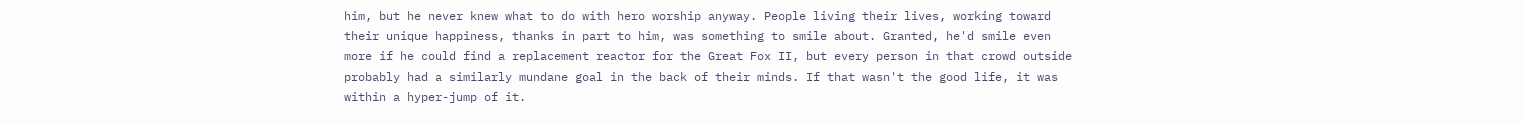him, but he never knew what to do with hero worship anyway. People living their lives, working toward their unique happiness, thanks in part to him, was something to smile about. Granted, he'd smile even more if he could find a replacement reactor for the Great Fox II, but every person in that crowd outside probably had a similarly mundane goal in the back of their minds. If that wasn't the good life, it was within a hyper-jump of it.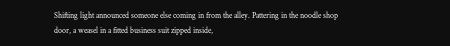Shifting light announced someone else coming in from the alley. Pattering in the noodle shop door, a weasel in a fitted business suit zipped inside,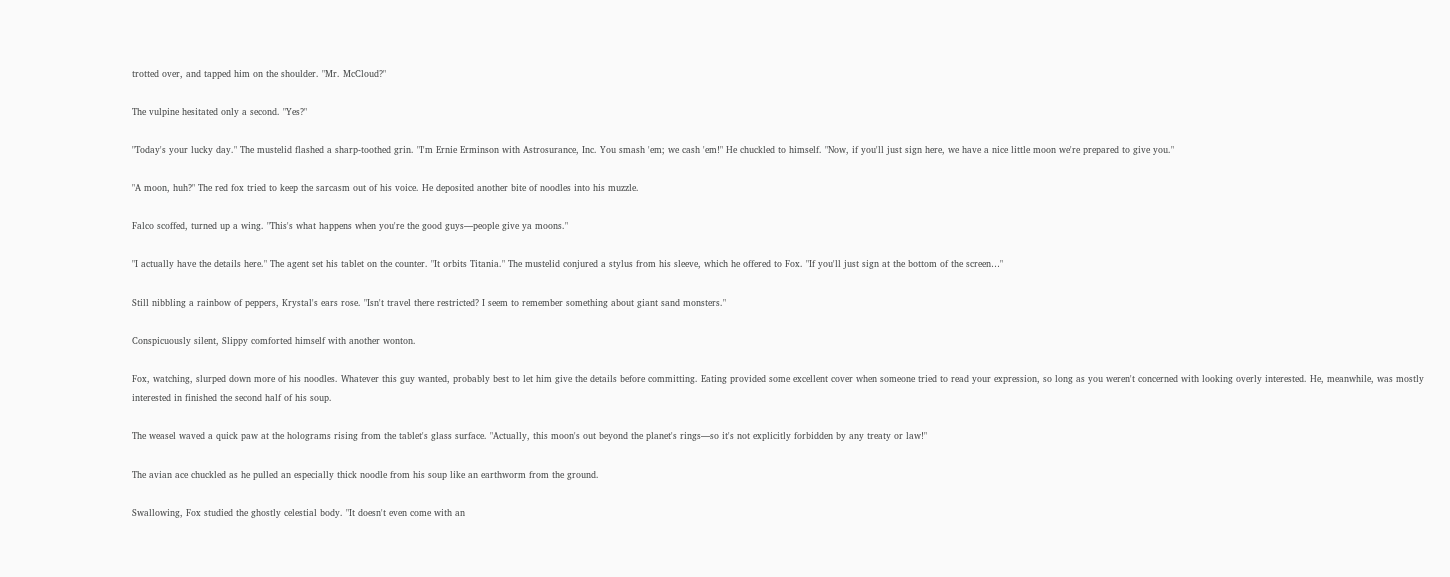trotted over, and tapped him on the shoulder. "Mr. McCloud?"

The vulpine hesitated only a second. "Yes?"

"Today's your lucky day." The mustelid flashed a sharp-toothed grin. "I'm Ernie Erminson with Astrosurance, Inc. You smash 'em; we cash 'em!" He chuckled to himself. "Now, if you'll just sign here, we have a nice little moon we're prepared to give you."

"A moon, huh?" The red fox tried to keep the sarcasm out of his voice. He deposited another bite of noodles into his muzzle.

Falco scoffed, turned up a wing. "This's what happens when you're the good guys—people give ya moons."

"I actually have the details here." The agent set his tablet on the counter. "It orbits Titania." The mustelid conjured a stylus from his sleeve, which he offered to Fox. "If you'll just sign at the bottom of the screen…"

Still nibbling a rainbow of peppers, Krystal's ears rose. "Isn't travel there restricted? I seem to remember something about giant sand monsters."

Conspicuously silent, Slippy comforted himself with another wonton.

Fox, watching, slurped down more of his noodles. Whatever this guy wanted, probably best to let him give the details before committing. Eating provided some excellent cover when someone tried to read your expression, so long as you weren't concerned with looking overly interested. He, meanwhile, was mostly interested in finished the second half of his soup.

The weasel waved a quick paw at the holograms rising from the tablet's glass surface. "Actually, this moon's out beyond the planet's rings—so it's not explicitly forbidden by any treaty or law!"

The avian ace chuckled as he pulled an especially thick noodle from his soup like an earthworm from the ground.

Swallowing, Fox studied the ghostly celestial body. "It doesn't even come with an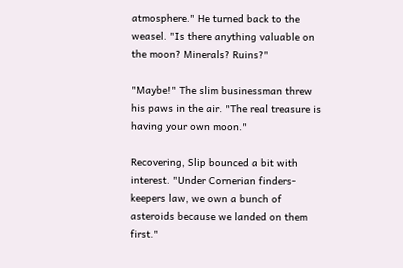atmosphere." He turned back to the weasel. "Is there anything valuable on the moon? Minerals? Ruins?"

"Maybe!" The slim businessman threw his paws in the air. "The real treasure is having your own moon."

Recovering, Slip bounced a bit with interest. "Under Cornerian finders-keepers law, we own a bunch of asteroids because we landed on them first."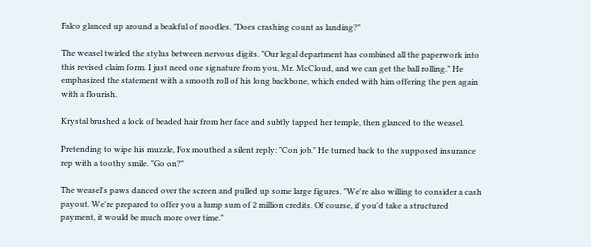Falco glanced up around a beakful of noodles. "Does crashing count as landing?"

The weasel twirled the stylus between nervous digits. "Our legal department has combined all the paperwork into this revised claim form. I just need one signature from you, Mr. McCloud, and we can get the ball rolling." He emphasized the statement with a smooth roll of his long backbone, which ended with him offering the pen again with a flourish.

Krystal brushed a lock of beaded hair from her face and subtly tapped her temple, then glanced to the weasel.

Pretending to wipe his muzzle, Fox mouthed a silent reply: "Con job." He turned back to the supposed insurance rep with a toothy smile. "Go on?"

The weasel's paws danced over the screen and pulled up some large figures. "We're also willing to consider a cash payout. We're prepared to offer you a lump sum of 2 million credits. Of course, if you'd take a structured payment, it would be much more over time."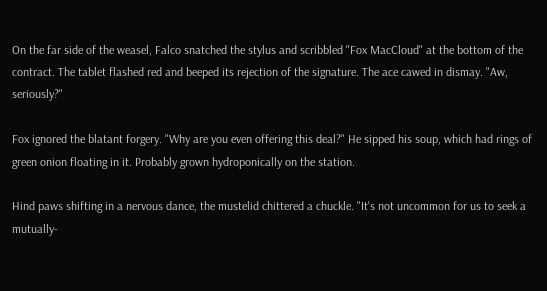On the far side of the weasel, Falco snatched the stylus and scribbled "Fox MacCloud" at the bottom of the contract. The tablet flashed red and beeped its rejection of the signature. The ace cawed in dismay. "Aw, seriously?"

Fox ignored the blatant forgery. "Why are you even offering this deal?" He sipped his soup, which had rings of green onion floating in it. Probably grown hydroponically on the station.

Hind paws shifting in a nervous dance, the mustelid chittered a chuckle. "It's not uncommon for us to seek a mutually-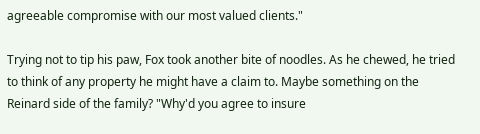agreeable compromise with our most valued clients."

Trying not to tip his paw, Fox took another bite of noodles. As he chewed, he tried to think of any property he might have a claim to. Maybe something on the Reinard side of the family? "Why'd you agree to insure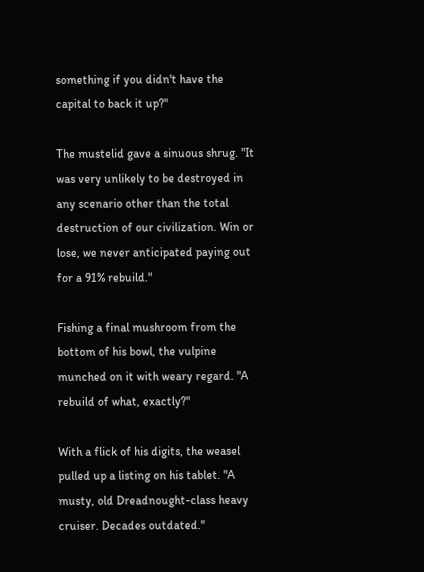something if you didn't have the capital to back it up?"

The mustelid gave a sinuous shrug. "It was very unlikely to be destroyed in any scenario other than the total destruction of our civilization. Win or lose, we never anticipated paying out for a 91% rebuild."

Fishing a final mushroom from the bottom of his bowl, the vulpine munched on it with weary regard. "A rebuild of what, exactly?"

With a flick of his digits, the weasel pulled up a listing on his tablet. "A musty, old Dreadnought-class heavy cruiser. Decades outdated."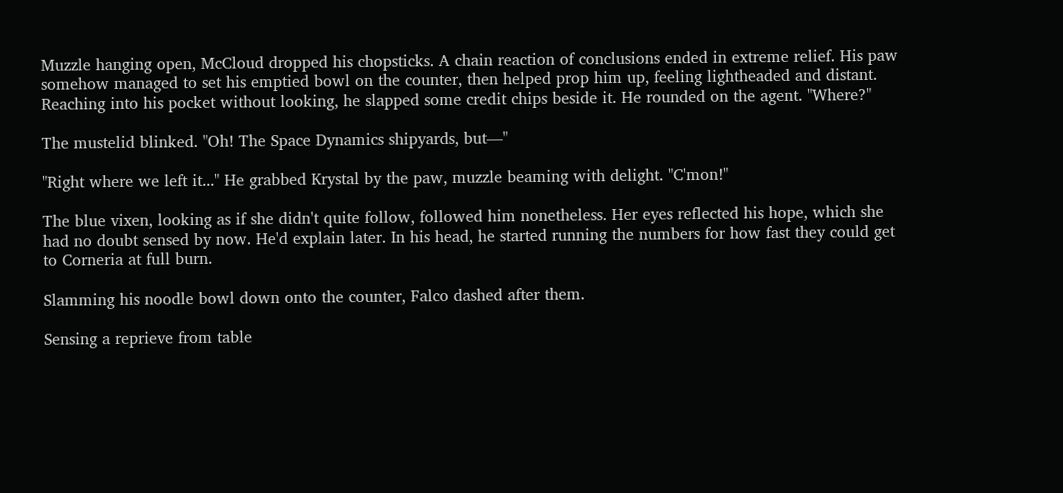Muzzle hanging open, McCloud dropped his chopsticks. A chain reaction of conclusions ended in extreme relief. His paw somehow managed to set his emptied bowl on the counter, then helped prop him up, feeling lightheaded and distant. Reaching into his pocket without looking, he slapped some credit chips beside it. He rounded on the agent. "Where?"

The mustelid blinked. "Oh! The Space Dynamics shipyards, but—"

"Right where we left it..." He grabbed Krystal by the paw, muzzle beaming with delight. "C'mon!"

The blue vixen, looking as if she didn't quite follow, followed him nonetheless. Her eyes reflected his hope, which she had no doubt sensed by now. He'd explain later. In his head, he started running the numbers for how fast they could get to Corneria at full burn.

Slamming his noodle bowl down onto the counter, Falco dashed after them.

Sensing a reprieve from table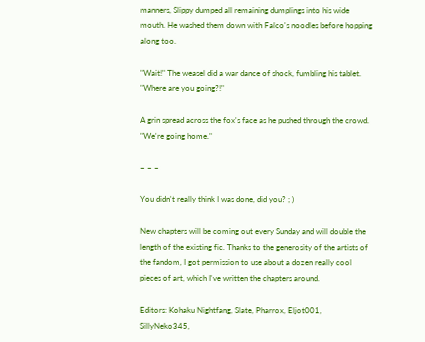manners, Slippy dumped all remaining dumplings into his wide mouth. He washed them down with Falco's noodles before hopping along too.

"Wait!" The weasel did a war dance of shock, fumbling his tablet. "Where are you going?!"

A grin spread across the fox's face as he pushed through the crowd. "We're going home."

~ ~ ~

You didn't really think I was done, did you? ; )

New chapters will be coming out every Sunday and will double the length of the existing fic. Thanks to the generosity of the artists of the fandom, I got permission to use about a dozen really cool pieces of art, which I've written the chapters around.

Editors: Kohaku Nightfang, Slate, Pharrox, Eljot001, SillyNeko345,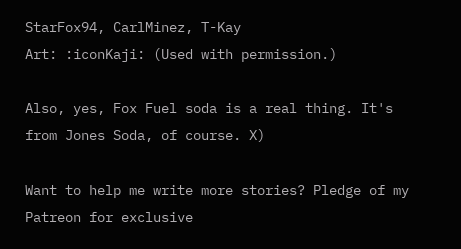StarFox94, CarlMinez, T-Kay
Art: :iconKaji: (Used with permission.)

Also, yes, Fox Fuel soda is a real thing. It's from Jones Soda, of course. X)

Want to help me write more stories? Pledge of my Patreon for exclusive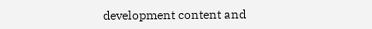development content and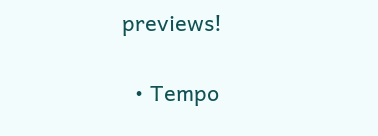previews!

  • Tempo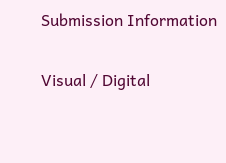Submission Information

Visual / Digital